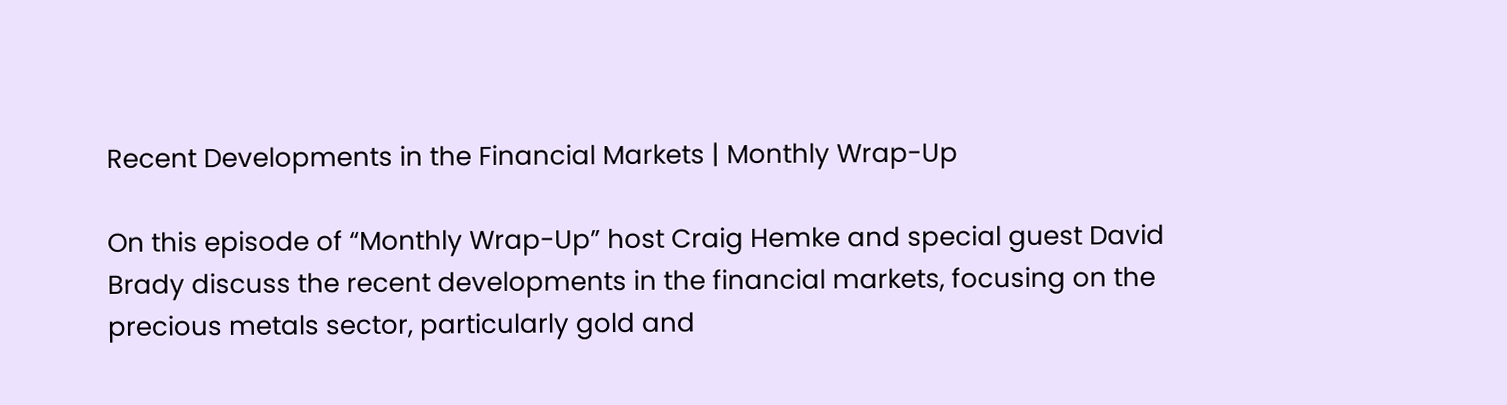Recent Developments in the Financial Markets | Monthly Wrap-Up

On this episode of “Monthly Wrap-Up” host Craig Hemke and special guest David Brady discuss the recent developments in the financial markets, focusing on the precious metals sector, particularly gold and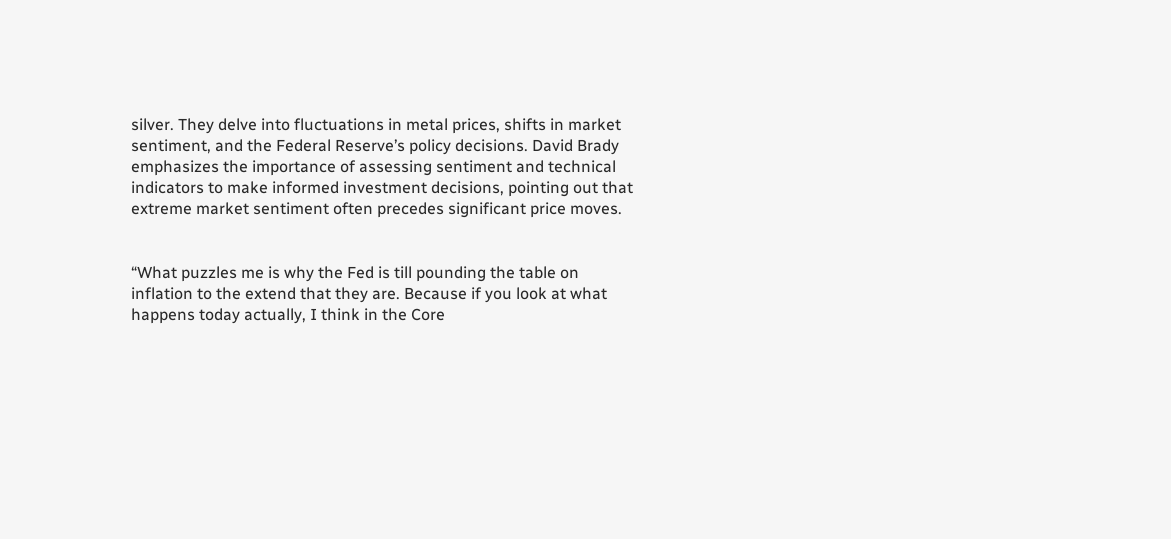silver. They delve into fluctuations in metal prices, shifts in market sentiment, and the Federal Reserve’s policy decisions. David Brady emphasizes the importance of assessing sentiment and technical indicators to make informed investment decisions, pointing out that extreme market sentiment often precedes significant price moves.


“What puzzles me is why the Fed is till pounding the table on inflation to the extend that they are. Because if you look at what happens today actually, I think in the Core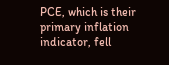PCE, which is their primary inflation indicator, fell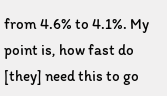from 4.6% to 4.1%. My point is, how fast do [they] need this to go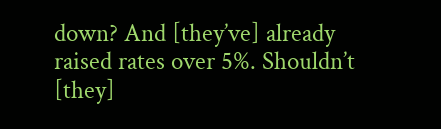down? And [they’ve] already raised rates over 5%. Shouldn’t [they]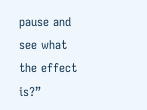pause and see what the effect is?”